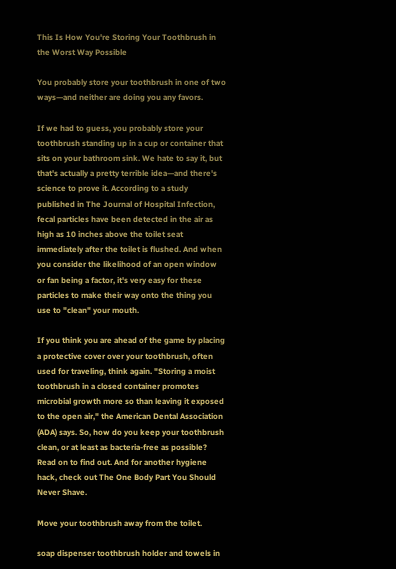This Is How You're Storing Your Toothbrush in the Worst Way Possible

You probably store your toothbrush in one of two ways—and neither are doing you any favors.

If we had to guess, you probably store your toothbrush standing up in a cup or container that sits on your bathroom sink. We hate to say it, but that's actually a pretty terrible idea—and there's science to prove it. According to a study published in The Journal of Hospital Infection, fecal particles have been detected in the air as high as 10 inches above the toilet seat immediately after the toilet is flushed. And when you consider the likelihood of an open window or fan being a factor, it's very easy for these particles to make their way onto the thing you use to "clean" your mouth.

If you think you are ahead of the game by placing a protective cover over your toothbrush, often used for traveling, think again. "Storing a moist toothbrush in a closed container promotes microbial growth more so than leaving it exposed to the open air," the American Dental Association (ADA) says. So, how do you keep your toothbrush clean, or at least as bacteria-free as possible? Read on to find out. And for another hygiene hack, check out The One Body Part You Should Never Shave.

Move your toothbrush away from the toilet.

soap dispenser toothbrush holder and towels in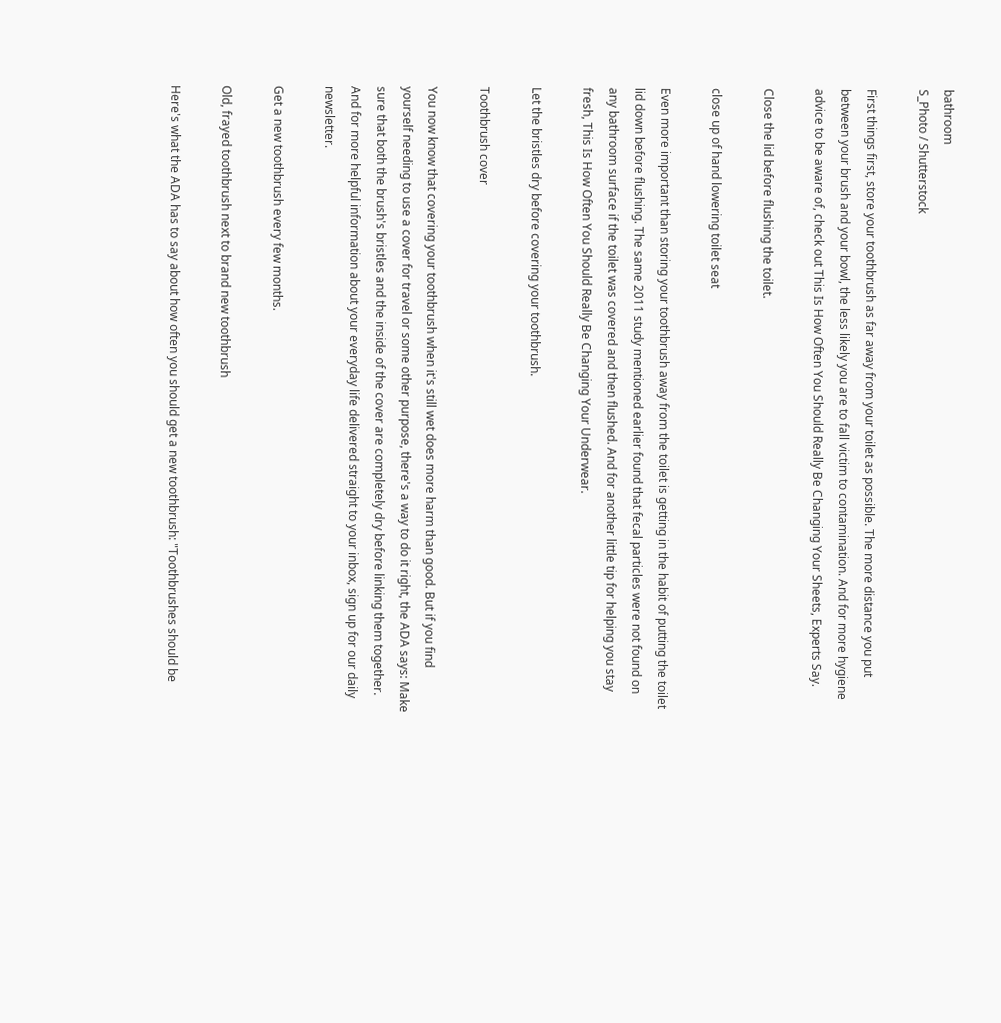bathroom
S_Photo / Shutterstock

First things first, store your toothbrush as far away from your toilet as possible. The more distance you put between your brush and your bowl, the less likely you are to fall victim to contamination. And for more hygiene advice to be aware of, check out This Is How Often You Should Really Be Changing Your Sheets, Experts Say.

Close the lid before flushing the toilet.

close up of hand lowering toilet seat

Even more important than storing your toothbrush away from the toilet is getting in the habit of putting the toilet lid down before flushing. The same 2011 study mentioned earlier found that fecal particles were not found on any bathroom surface if the toilet was covered and then flushed. And for another little tip for helping you stay fresh, This Is How Often You Should Really Be Changing Your Underwear.

Let the bristles dry before covering your toothbrush.

Toothbrush cover

You now know that covering your toothbrush when it's still wet does more harm than good. But if you find yourself needing to use a cover for travel or some other purpose, there's a way to do it right, the ADA says: Make sure that both the brush's bristles and the inside of the cover are completely dry before linking them together. And for more helpful information about your everyday life delivered straight to your inbox, sign up for our daily newsletter.

Get a new toothbrush every few months.

Old, frayed toothbrush next to brand new toothbrush

Here's what the ADA has to say about how often you should get a new toothbrush: "Toothbrushes should be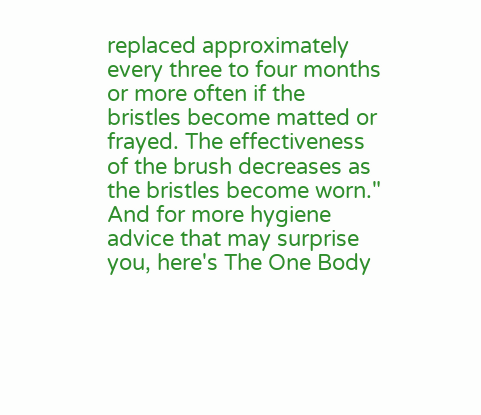replaced approximately every three to four months or more often if the bristles become matted or frayed. The effectiveness of the brush decreases as the bristles become worn." And for more hygiene advice that may surprise you, here's The One Body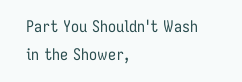Part You Shouldn't Wash in the Shower,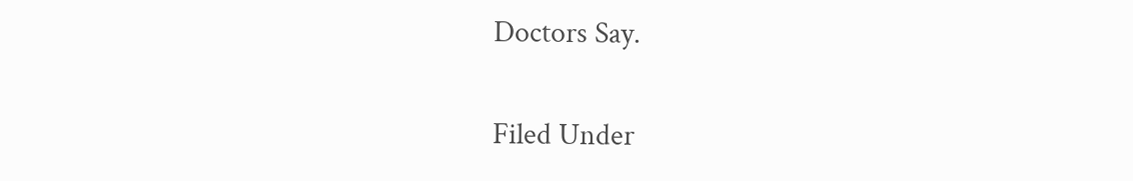Doctors Say.

Filed Under